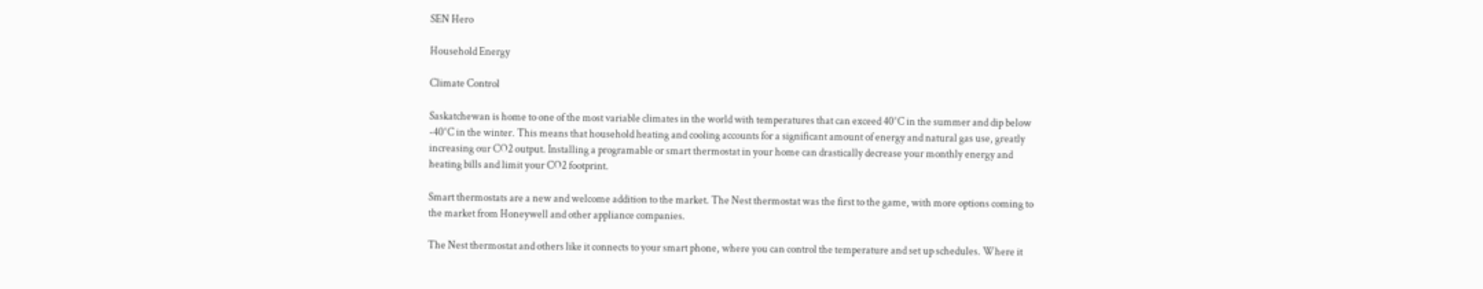SEN Hero

Household Energy

Climate Control

Saskatchewan is home to one of the most variable climates in the world with temperatures that can exceed 40°C in the summer and dip below -40°C in the winter. This means that household heating and cooling accounts for a significant amount of energy and natural gas use, greatly increasing our CO2 output. Installing a programable or smart thermostat in your home can drastically decrease your monthly energy and heating bills and limit your CO2 footprint.

Smart thermostats are a new and welcome addition to the market. The Nest thermostat was the first to the game, with more options coming to the market from Honeywell and other appliance companies.

The Nest thermostat and others like it connects to your smart phone, where you can control the temperature and set up schedules. Where it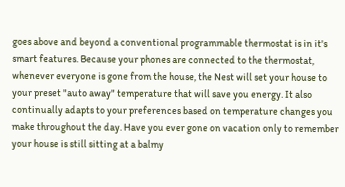goes above and beyond a conventional programmable thermostat is in it's smart features. Because your phones are connected to the thermostat, whenever everyone is gone from the house, the Nest will set your house to your preset "auto away" temperature that will save you energy. It also continually adapts to your preferences based on temperature changes you make throughout the day. Have you ever gone on vacation only to remember your house is still sitting at a balmy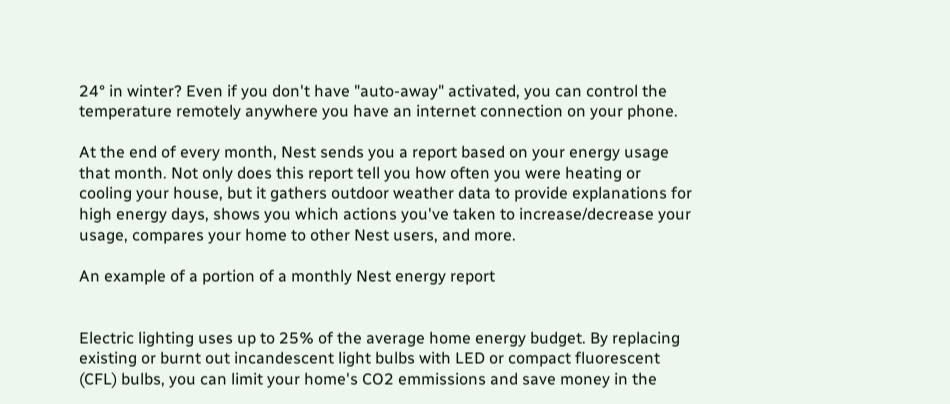24° in winter? Even if you don't have "auto-away" activated, you can control the temperature remotely anywhere you have an internet connection on your phone.

At the end of every month, Nest sends you a report based on your energy usage that month. Not only does this report tell you how often you were heating or cooling your house, but it gathers outdoor weather data to provide explanations for high energy days, shows you which actions you've taken to increase/decrease your usage, compares your home to other Nest users, and more.

An example of a portion of a monthly Nest energy report


Electric lighting uses up to 25% of the average home energy budget. By replacing existing or burnt out incandescent light bulbs with LED or compact fluorescent (CFL) bulbs, you can limit your home's CO2 emmissions and save money in the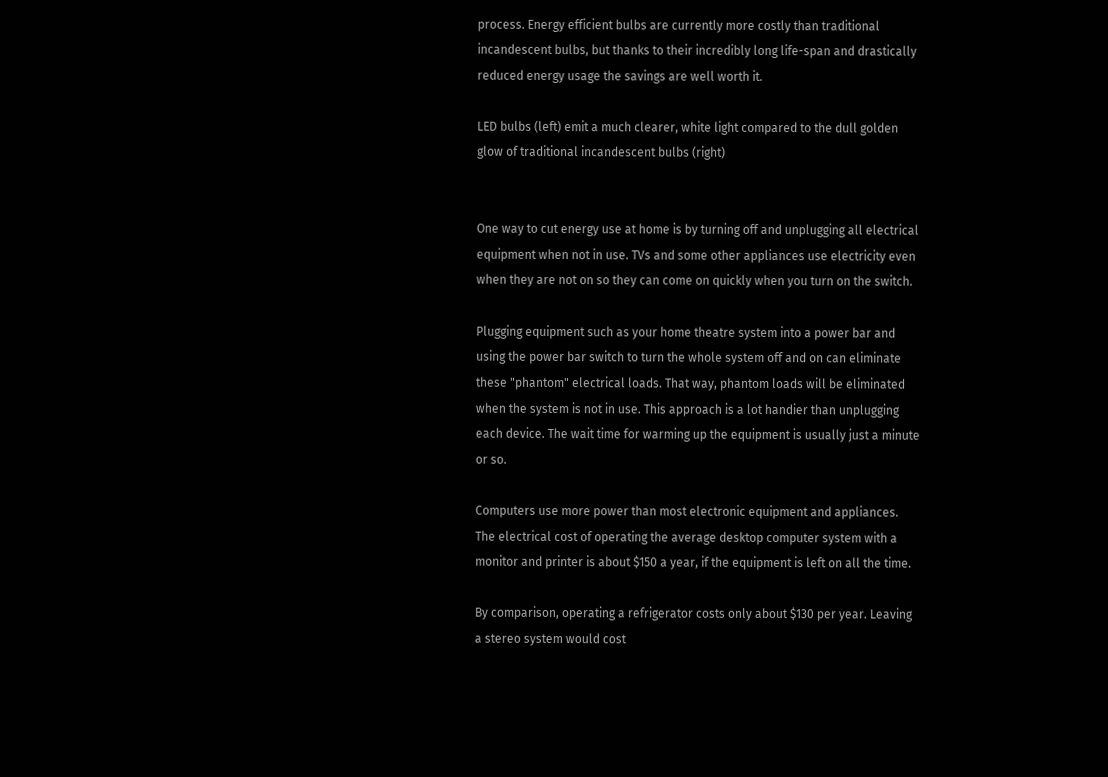process. Energy efficient bulbs are currently more costly than traditional incandescent bulbs, but thanks to their incredibly long life-span and drastically reduced energy usage the savings are well worth it.

LED bulbs (left) emit a much clearer, white light compared to the dull golden glow of traditional incandescent bulbs (right)


One way to cut energy use at home is by turning off and unplugging all electrical equipment when not in use. TVs and some other appliances use electricity even when they are not on so they can come on quickly when you turn on the switch.

Plugging equipment such as your home theatre system into a power bar and using the power bar switch to turn the whole system off and on can eliminate these "phantom" electrical loads. That way, phantom loads will be eliminated when the system is not in use. This approach is a lot handier than unplugging each device. The wait time for warming up the equipment is usually just a minute or so.

Computers use more power than most electronic equipment and appliances. The electrical cost of operating the average desktop computer system with a monitor and printer is about $150 a year, if the equipment is left on all the time.

By comparison, operating a refrigerator costs only about $130 per year. Leaving a stereo system would cost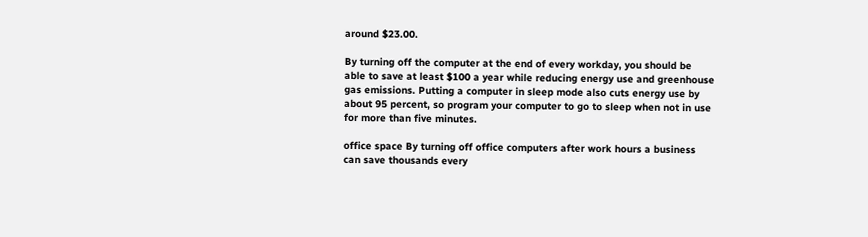around $23.00.

By turning off the computer at the end of every workday, you should be able to save at least $100 a year while reducing energy use and greenhouse gas emissions. Putting a computer in sleep mode also cuts energy use by about 95 percent, so program your computer to go to sleep when not in use for more than five minutes.

office space By turning off office computers after work hours a business can save thousands every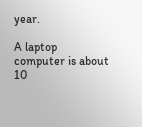year.

A laptop computer is about 10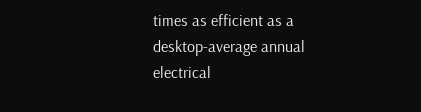times as efficient as a desktop-average annual electrical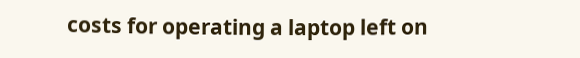costs for operating a laptop left on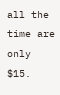all the time are only $15.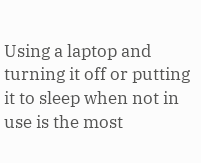Using a laptop and turning it off or putting it to sleep when not in use is the most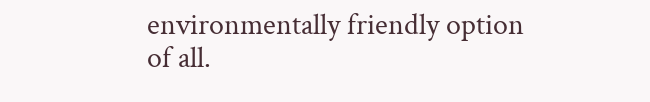environmentally friendly option of all.